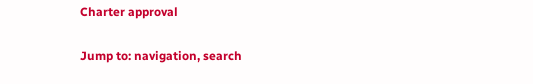Charter approval

Jump to: navigation, search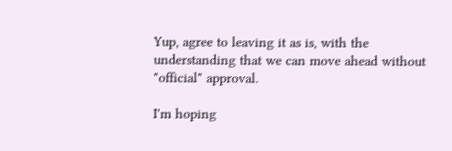Yup, agree to leaving it as is, with the understanding that we can move ahead without "official" approval.

I'm hoping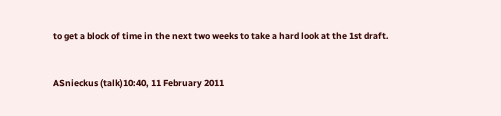to get a block of time in the next two weeks to take a hard look at the 1st draft.


ASnieckus (talk)10:40, 11 February 2011